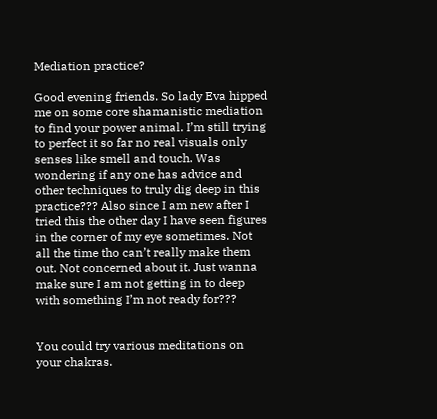Mediation practice?

Good evening friends. So lady Eva hipped me on some core shamanistic mediation to find your power animal. I’m still trying to perfect it so far no real visuals only senses like smell and touch. Was wondering if any one has advice and other techniques to truly dig deep in this practice??? Also since I am new after I tried this the other day I have seen figures in the corner of my eye sometimes. Not all the time tho can’t really make them out. Not concerned about it. Just wanna make sure I am not getting in to deep with something I’m not ready for???


You could try various meditations on your chakras.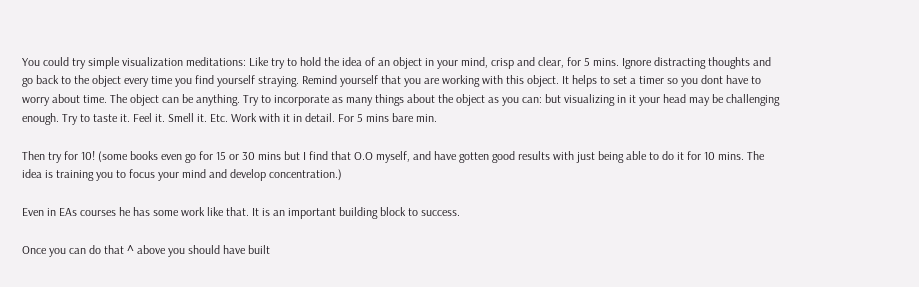You could try simple visualization meditations: Like try to hold the idea of an object in your mind, crisp and clear, for 5 mins. Ignore distracting thoughts and go back to the object every time you find yourself straying. Remind yourself that you are working with this object. It helps to set a timer so you dont have to worry about time. The object can be anything. Try to incorporate as many things about the object as you can: but visualizing in it your head may be challenging enough. Try to taste it. Feel it. Smell it. Etc. Work with it in detail. For 5 mins bare min.

Then try for 10! (some books even go for 15 or 30 mins but I find that O.O myself, and have gotten good results with just being able to do it for 10 mins. The idea is training you to focus your mind and develop concentration.)

Even in EAs courses he has some work like that. It is an important building block to success.

Once you can do that ^ above you should have built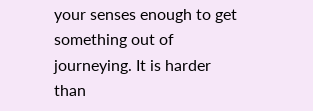your senses enough to get something out of journeying. It is harder than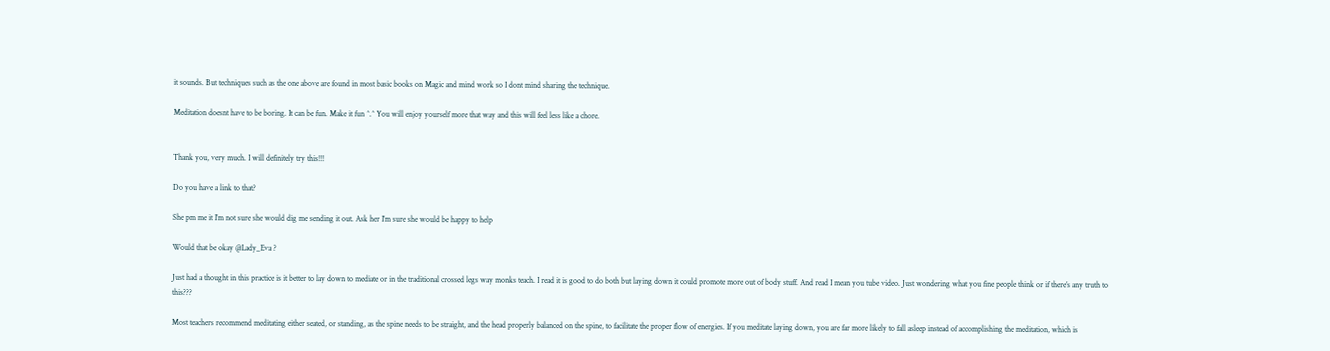it sounds. But techniques such as the one above are found in most basic books on Magic and mind work so I dont mind sharing the technique.

Meditation doesnt have to be boring. It can be fun. Make it fun ^.^ You will enjoy yourself more that way and this will feel less like a chore.


Thank you, very much. I will definitely try this!!!

Do you have a link to that?

She pm me it I’m not sure she would dig me sending it out. Ask her I’m sure she would be happy to help

Would that be okay @Lady_Eva ?

Just had a thought in this practice is it better to lay down to mediate or in the traditional crossed legs way monks teach. I read it is good to do both but laying down it could promote more out of body stuff. And read I mean you tube video. Just wondering what you fine people think or if there’s any truth to this???

Most teachers recommend meditating either seated, or standing, as the spine needs to be straight, and the head properly balanced on the spine, to facilitate the proper flow of energies. If you meditate laying down, you are far more likely to fall asleep instead of accomplishing the meditation, which is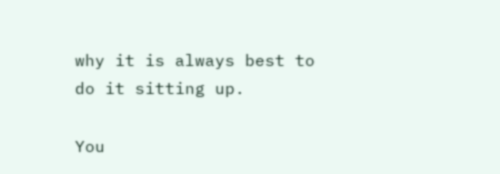why it is always best to do it sitting up.

You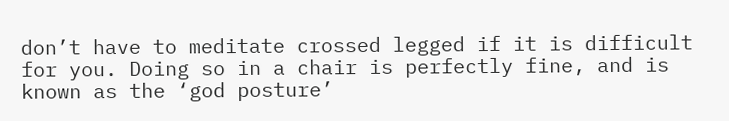don’t have to meditate crossed legged if it is difficult for you. Doing so in a chair is perfectly fine, and is known as the ‘god posture’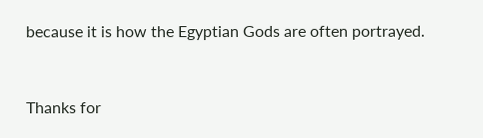because it is how the Egyptian Gods are often portrayed.


Thanks for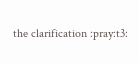the clarification :pray:t3: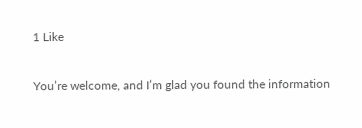1 Like

You’re welcome, and I’m glad you found the information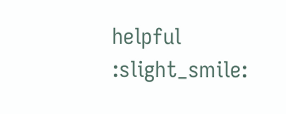helpful :slight_smile: